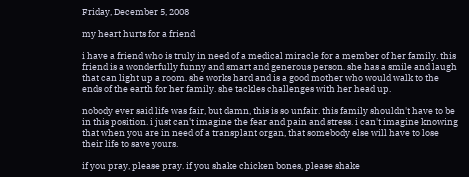Friday, December 5, 2008

my heart hurts for a friend

i have a friend who is truly in need of a medical miracle for a member of her family. this friend is a wonderfully funny and smart and generous person. she has a smile and laugh that can light up a room. she works hard and is a good mother who would walk to the ends of the earth for her family. she tackles challenges with her head up.

nobody ever said life was fair, but damn, this is so unfair. this family shouldn't have to be in this position. i just can't imagine the fear and pain and stress. i can't imagine knowing that when you are in need of a transplant organ, that somebody else will have to lose their life to save yours.

if you pray, please pray. if you shake chicken bones, please shake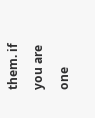them. if you are one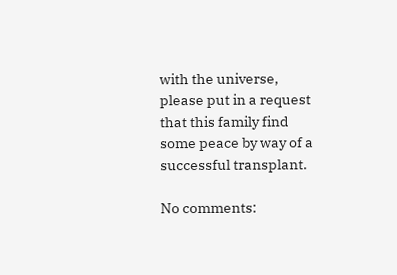with the universe, please put in a request that this family find some peace by way of a successful transplant.

No comments: